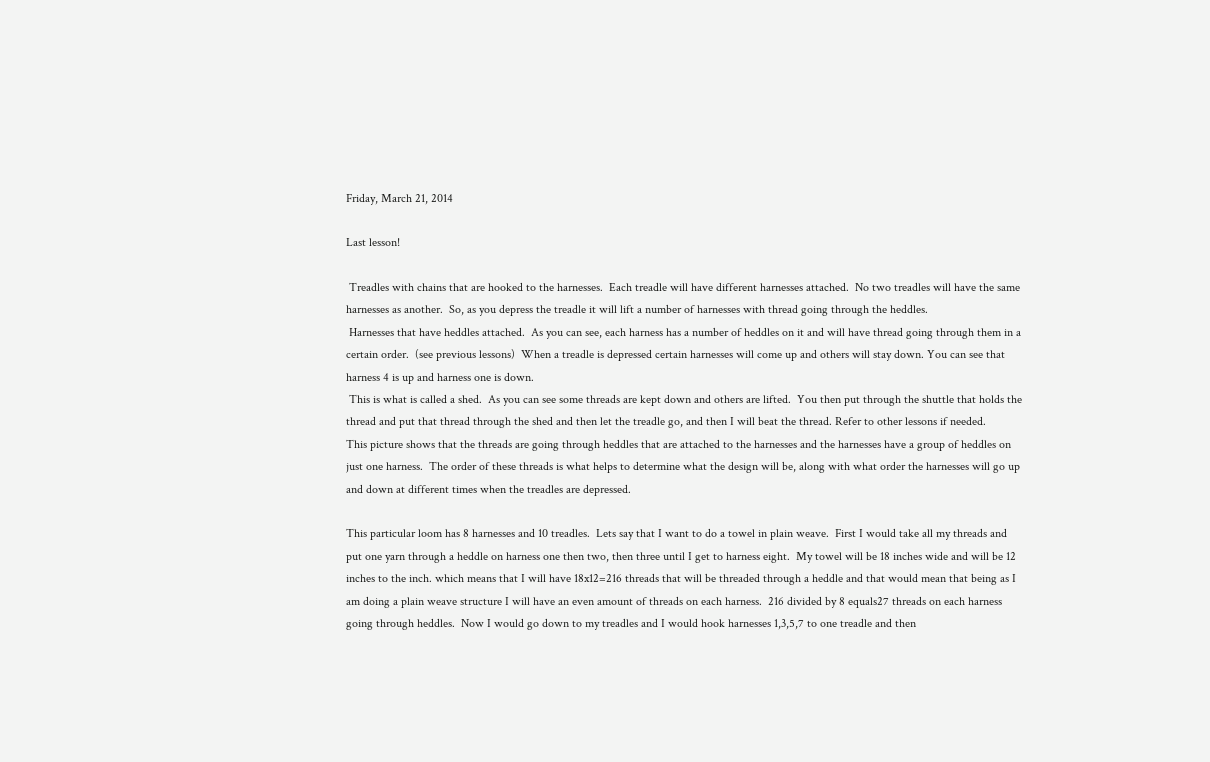Friday, March 21, 2014

Last lesson!

 Treadles with chains that are hooked to the harnesses.  Each treadle will have different harnesses attached.  No two treadles will have the same harnesses as another.  So, as you depress the treadle it will lift a number of harnesses with thread going through the heddles.
 Harnesses that have heddles attached.  As you can see, each harness has a number of heddles on it and will have thread going through them in a certain order.  (see previous lessons)  When a treadle is depressed certain harnesses will come up and others will stay down. You can see that harness 4 is up and harness one is down.
 This is what is called a shed.  As you can see some threads are kept down and others are lifted.  You then put through the shuttle that holds the thread and put that thread through the shed and then let the treadle go, and then I will beat the thread. Refer to other lessons if needed.
This picture shows that the threads are going through heddles that are attached to the harnesses and the harnesses have a group of heddles on just one harness.  The order of these threads is what helps to determine what the design will be, along with what order the harnesses will go up and down at different times when the treadles are depressed.

This particular loom has 8 harnesses and 10 treadles.  Lets say that I want to do a towel in plain weave.  First I would take all my threads and put one yarn through a heddle on harness one then two, then three until I get to harness eight.  My towel will be 18 inches wide and will be 12 inches to the inch. which means that I will have 18x12=216 threads that will be threaded through a heddle and that would mean that being as I am doing a plain weave structure I will have an even amount of threads on each harness.  216 divided by 8 equals27 threads on each harness going through heddles.  Now I would go down to my treadles and I would hook harnesses 1,3,5,7 to one treadle and then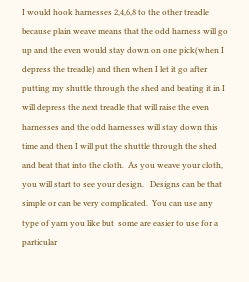I would hook harnesses 2,4,6,8 to the other treadle because plain weave means that the odd harness will go up and the even would stay down on one pick(when I depress the treadle) and then when I let it go after putting my shuttle through the shed and beating it in I will depress the next treadle that will raise the even harnesses and the odd harnesses will stay down this time and then I will put the shuttle through the shed and beat that into the cloth.  As you weave your cloth, you will start to see your design.   Designs can be that simple or can be very complicated.  You can use any type of yarn you like but  some are easier to use for a particular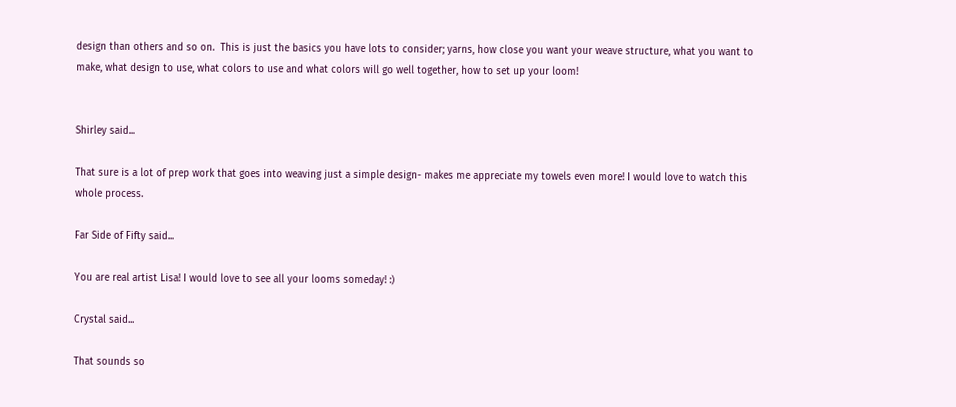design than others and so on.  This is just the basics you have lots to consider; yarns, how close you want your weave structure, what you want to make, what design to use, what colors to use and what colors will go well together, how to set up your loom!


Shirley said...

That sure is a lot of prep work that goes into weaving just a simple design- makes me appreciate my towels even more! I would love to watch this whole process.

Far Side of Fifty said...

You are real artist Lisa! I would love to see all your looms someday! :)

Crystal said...

That sounds so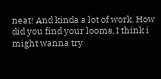neat! And kinda a lot of work. How did you find your looms, I think i might wanna try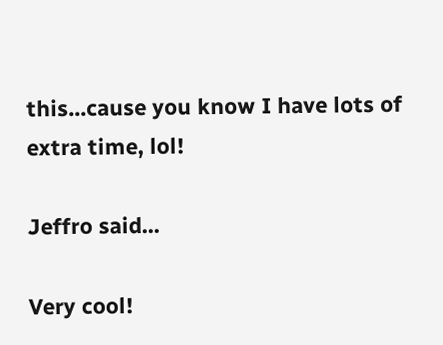this...cause you know I have lots of extra time, lol!

Jeffro said...

Very cool!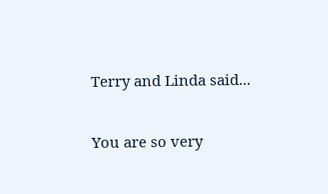Terry and Linda said...

You are so very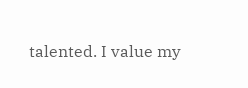talented. I value my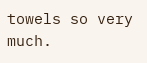towels so very much.